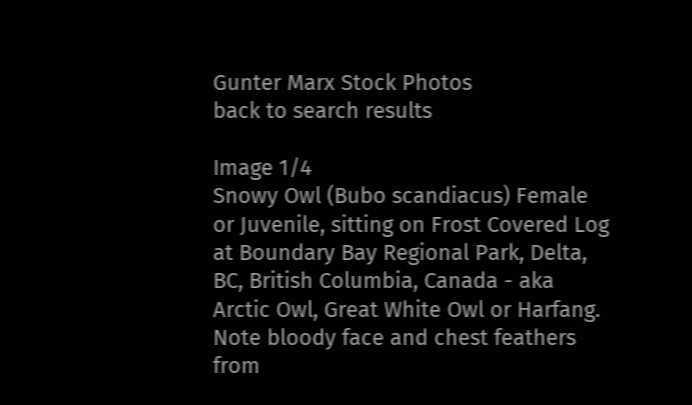Gunter Marx Stock Photos
back to search results

Image 1/4
Snowy Owl (Bubo scandiacus) Female or Juvenile, sitting on Frost Covered Log at Boundary Bay Regional Park, Delta, BC, British Columbia, Canada - aka Arctic Owl, Great White Owl or Harfang.  Note bloody face and chest feathers from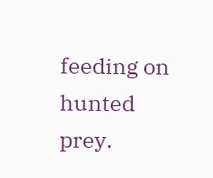feeding on hunted prey.